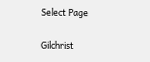Select Page

Gilchrist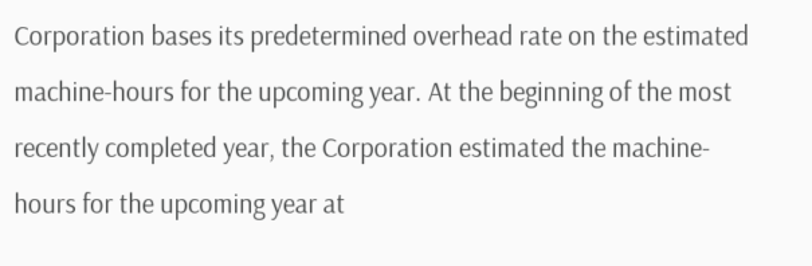Corporation bases its predetermined overhead rate on the estimated machine-hours for the upcoming year. At the beginning of the most recently completed year, the Corporation estimated the machine-hours for the upcoming year at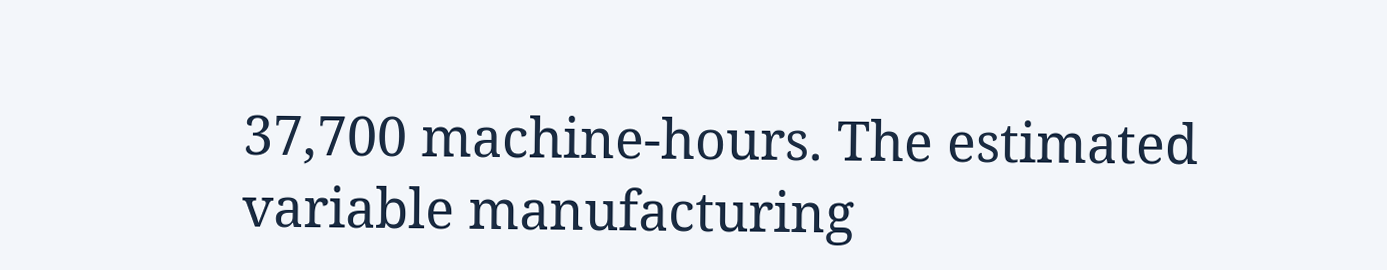37,700 machine-hours. The estimated variable manufacturing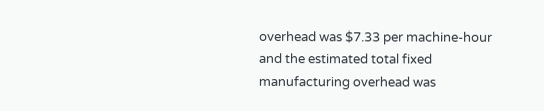overhead was $7.33 per machine-hour and the estimated total fixed manufacturing overhead was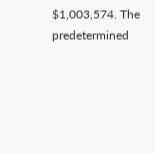$1,003,574. The predetermined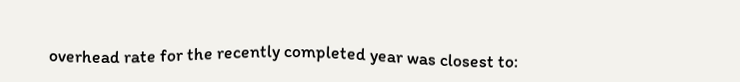overhead rate for the recently completed year was closest to: